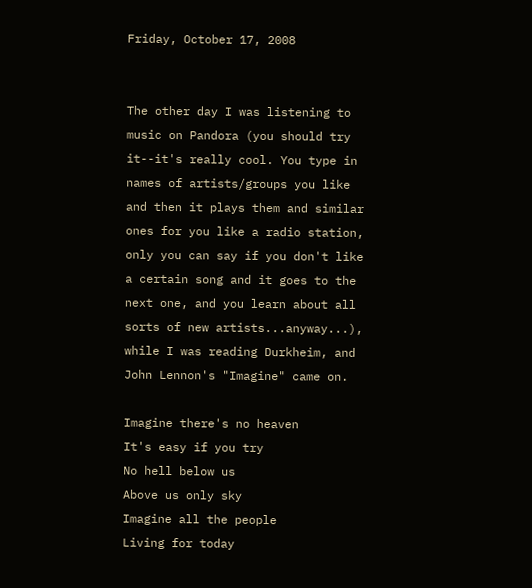Friday, October 17, 2008


The other day I was listening to music on Pandora (you should try it--it's really cool. You type in names of artists/groups you like and then it plays them and similar ones for you like a radio station, only you can say if you don't like a certain song and it goes to the next one, and you learn about all sorts of new artists...anyway...), while I was reading Durkheim, and John Lennon's "Imagine" came on.

Imagine there's no heaven
It's easy if you try
No hell below us
Above us only sky
Imagine all the people
Living for today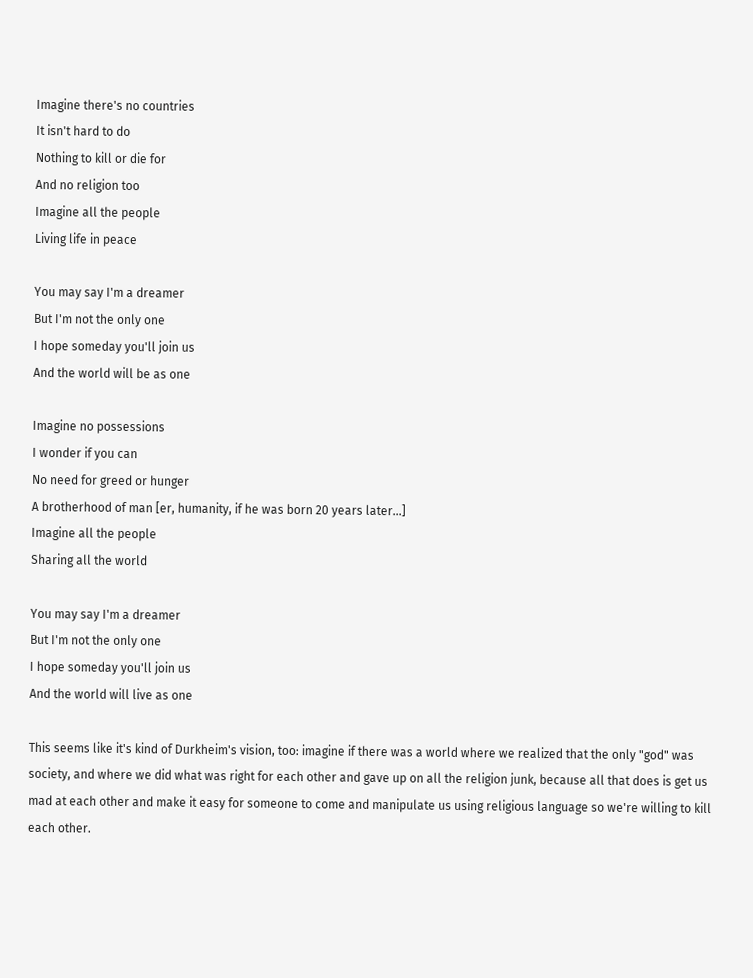Imagine there's no countries
It isn't hard to do
Nothing to kill or die for
And no religion too
Imagine all the people
Living life in peace

You may say I'm a dreamer
But I'm not the only one
I hope someday you'll join us
And the world will be as one

Imagine no possessions
I wonder if you can
No need for greed or hunger
A brotherhood of man [er, humanity, if he was born 20 years later...]
Imagine all the people
Sharing all the world

You may say I'm a dreamer
But I'm not the only one
I hope someday you'll join us
And the world will live as one

This seems like it's kind of Durkheim's vision, too: imagine if there was a world where we realized that the only "god" was society, and where we did what was right for each other and gave up on all the religion junk, because all that does is get us mad at each other and make it easy for someone to come and manipulate us using religious language so we're willing to kill each other.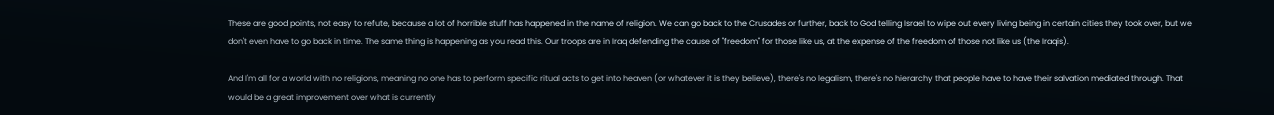These are good points, not easy to refute, because a lot of horrible stuff has happened in the name of religion. We can go back to the Crusades or further, back to God telling Israel to wipe out every living being in certain cities they took over, but we don't even have to go back in time. The same thing is happening as you read this. Our troops are in Iraq defending the cause of "freedom" for those like us, at the expense of the freedom of those not like us (the Iraqis).

And I'm all for a world with no religions, meaning no one has to perform specific ritual acts to get into heaven (or whatever it is they believe), there's no legalism, there's no hierarchy that people have to have their salvation mediated through. That would be a great improvement over what is currently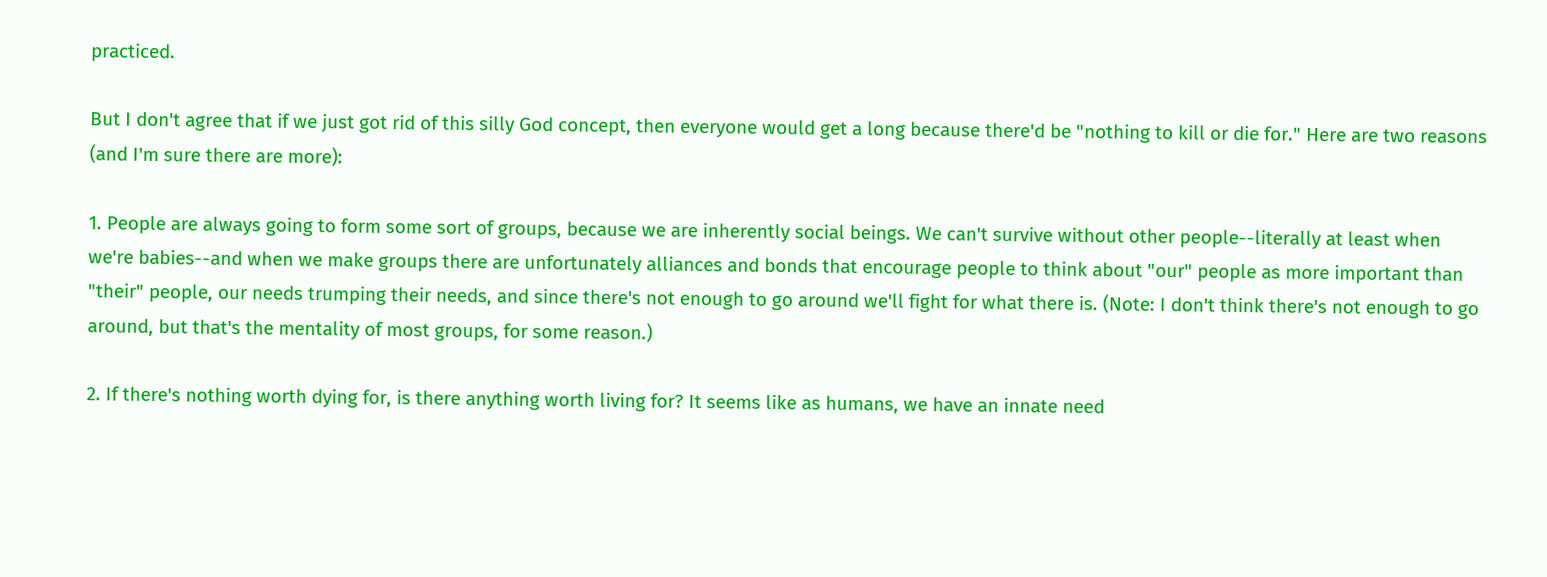practiced.

But I don't agree that if we just got rid of this silly God concept, then everyone would get a long because there'd be "nothing to kill or die for." Here are two reasons (and I'm sure there are more):

1. People are always going to form some sort of groups, because we are inherently social beings. We can't survive without other people--literally at least when we're babies--and when we make groups there are unfortunately alliances and bonds that encourage people to think about "our" people as more important than "their" people, our needs trumping their needs, and since there's not enough to go around we'll fight for what there is. (Note: I don't think there's not enough to go around, but that's the mentality of most groups, for some reason.)

2. If there's nothing worth dying for, is there anything worth living for? It seems like as humans, we have an innate need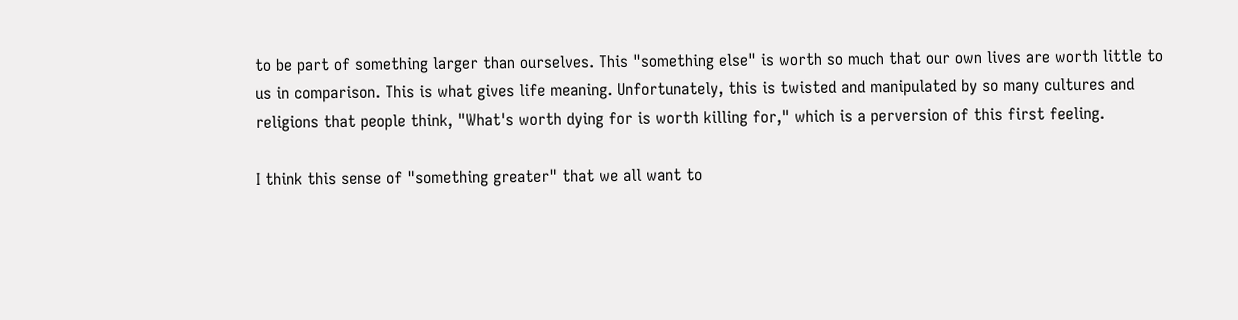to be part of something larger than ourselves. This "something else" is worth so much that our own lives are worth little to us in comparison. This is what gives life meaning. Unfortunately, this is twisted and manipulated by so many cultures and religions that people think, "What's worth dying for is worth killing for," which is a perversion of this first feeling.

I think this sense of "something greater" that we all want to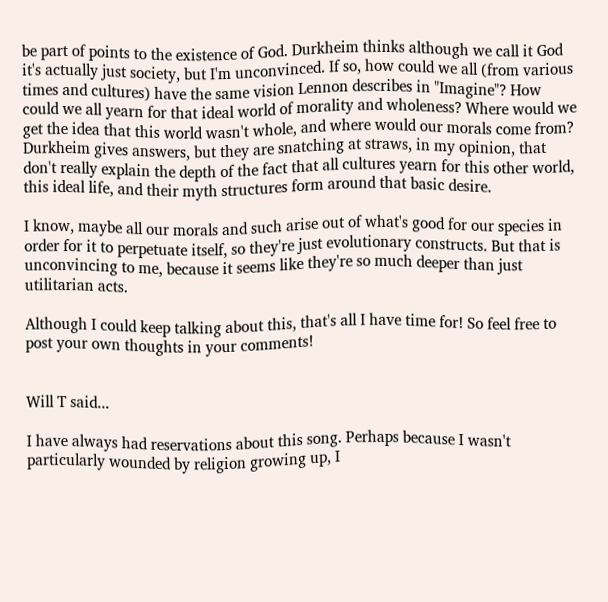be part of points to the existence of God. Durkheim thinks although we call it God it's actually just society, but I'm unconvinced. If so, how could we all (from various times and cultures) have the same vision Lennon describes in "Imagine"? How could we all yearn for that ideal world of morality and wholeness? Where would we get the idea that this world wasn't whole, and where would our morals come from? Durkheim gives answers, but they are snatching at straws, in my opinion, that don't really explain the depth of the fact that all cultures yearn for this other world, this ideal life, and their myth structures form around that basic desire.

I know, maybe all our morals and such arise out of what's good for our species in order for it to perpetuate itself, so they're just evolutionary constructs. But that is unconvincing to me, because it seems like they're so much deeper than just utilitarian acts.

Although I could keep talking about this, that's all I have time for! So feel free to post your own thoughts in your comments!


Will T said...

I have always had reservations about this song. Perhaps because I wasn't particularly wounded by religion growing up, I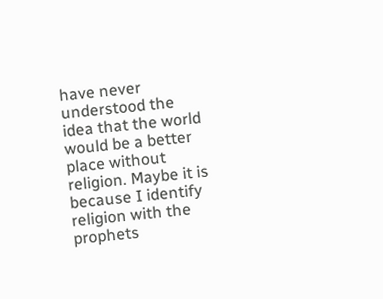have never understood the idea that the world would be a better place without religion. Maybe it is because I identify religion with the prophets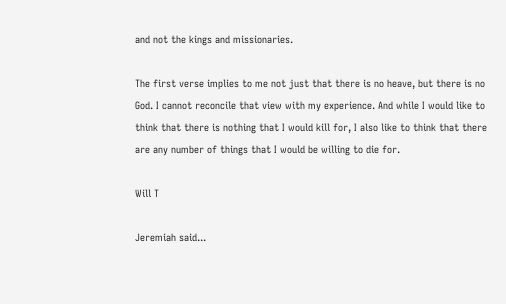and not the kings and missionaries.

The first verse implies to me not just that there is no heave, but there is no God. I cannot reconcile that view with my experience. And while I would like to think that there is nothing that I would kill for, I also like to think that there are any number of things that I would be willing to die for.

Will T

Jeremiah said...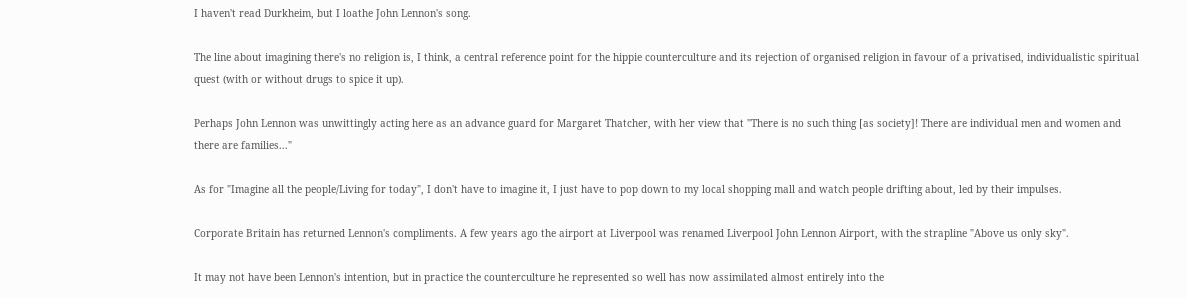I haven't read Durkheim, but I loathe John Lennon's song.

The line about imagining there's no religion is, I think, a central reference point for the hippie counterculture and its rejection of organised religion in favour of a privatised, individualistic spiritual quest (with or without drugs to spice it up).

Perhaps John Lennon was unwittingly acting here as an advance guard for Margaret Thatcher, with her view that "There is no such thing [as society]! There are individual men and women and there are families..."

As for "Imagine all the people/Living for today", I don't have to imagine it, I just have to pop down to my local shopping mall and watch people drifting about, led by their impulses.

Corporate Britain has returned Lennon's compliments. A few years ago the airport at Liverpool was renamed Liverpool John Lennon Airport, with the strapline "Above us only sky".

It may not have been Lennon's intention, but in practice the counterculture he represented so well has now assimilated almost entirely into the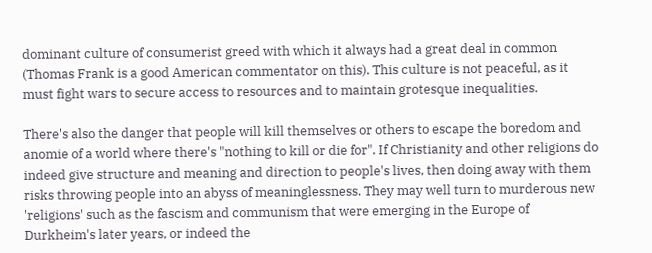dominant culture of consumerist greed with which it always had a great deal in common (Thomas Frank is a good American commentator on this). This culture is not peaceful, as it must fight wars to secure access to resources and to maintain grotesque inequalities.

There's also the danger that people will kill themselves or others to escape the boredom and anomie of a world where there's "nothing to kill or die for". If Christianity and other religions do indeed give structure and meaning and direction to people's lives, then doing away with them risks throwing people into an abyss of meaninglessness. They may well turn to murderous new 'religions' such as the fascism and communism that were emerging in the Europe of Durkheim's later years, or indeed the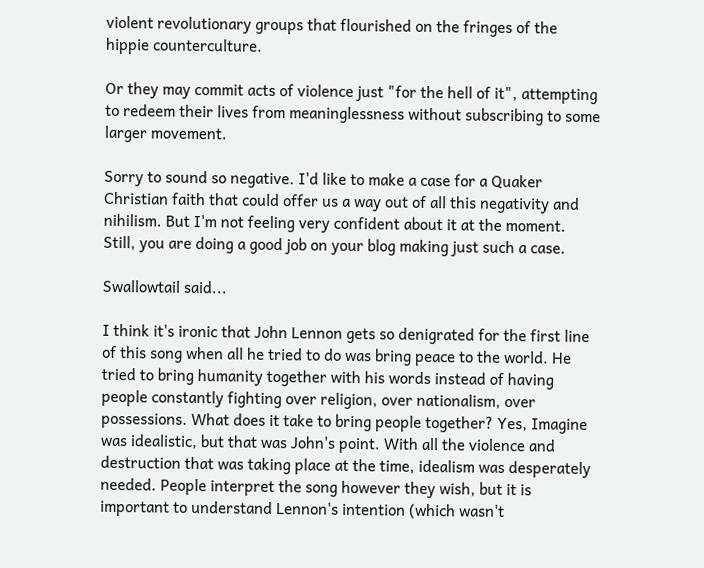violent revolutionary groups that flourished on the fringes of the hippie counterculture.

Or they may commit acts of violence just "for the hell of it", attempting to redeem their lives from meaninglessness without subscribing to some larger movement.

Sorry to sound so negative. I'd like to make a case for a Quaker Christian faith that could offer us a way out of all this negativity and nihilism. But I'm not feeling very confident about it at the moment. Still, you are doing a good job on your blog making just such a case.

Swallowtail said...

I think it's ironic that John Lennon gets so denigrated for the first line of this song when all he tried to do was bring peace to the world. He tried to bring humanity together with his words instead of having people constantly fighting over religion, over nationalism, over possessions. What does it take to bring people together? Yes, Imagine was idealistic, but that was John's point. With all the violence and destruction that was taking place at the time, idealism was desperately needed. People interpret the song however they wish, but it is important to understand Lennon's intention (which wasn't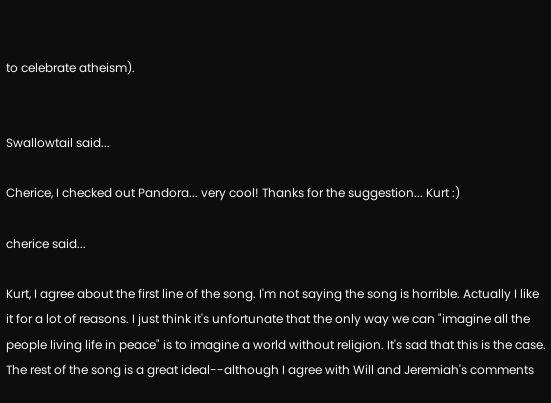to celebrate atheism).


Swallowtail said...

Cherice, I checked out Pandora... very cool! Thanks for the suggestion... Kurt :)

cherice said...

Kurt, I agree about the first line of the song. I'm not saying the song is horrible. Actually I like it for a lot of reasons. I just think it's unfortunate that the only way we can "imagine all the people living life in peace" is to imagine a world without religion. It's sad that this is the case. The rest of the song is a great ideal--although I agree with Will and Jeremiah's comments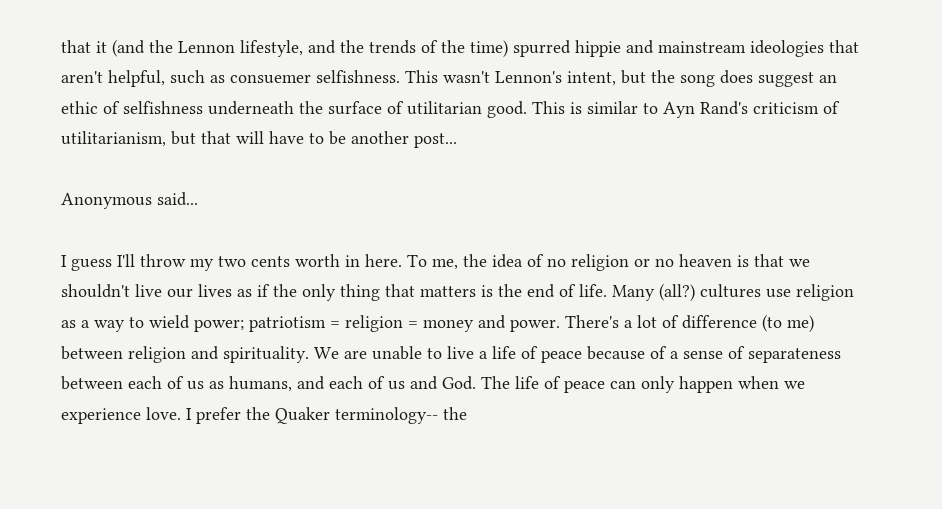that it (and the Lennon lifestyle, and the trends of the time) spurred hippie and mainstream ideologies that aren't helpful, such as consuemer selfishness. This wasn't Lennon's intent, but the song does suggest an ethic of selfishness underneath the surface of utilitarian good. This is similar to Ayn Rand's criticism of utilitarianism, but that will have to be another post...

Anonymous said...

I guess I'll throw my two cents worth in here. To me, the idea of no religion or no heaven is that we shouldn't live our lives as if the only thing that matters is the end of life. Many (all?) cultures use religion as a way to wield power; patriotism = religion = money and power. There's a lot of difference (to me) between religion and spirituality. We are unable to live a life of peace because of a sense of separateness between each of us as humans, and each of us and God. The life of peace can only happen when we experience love. I prefer the Quaker terminology-- the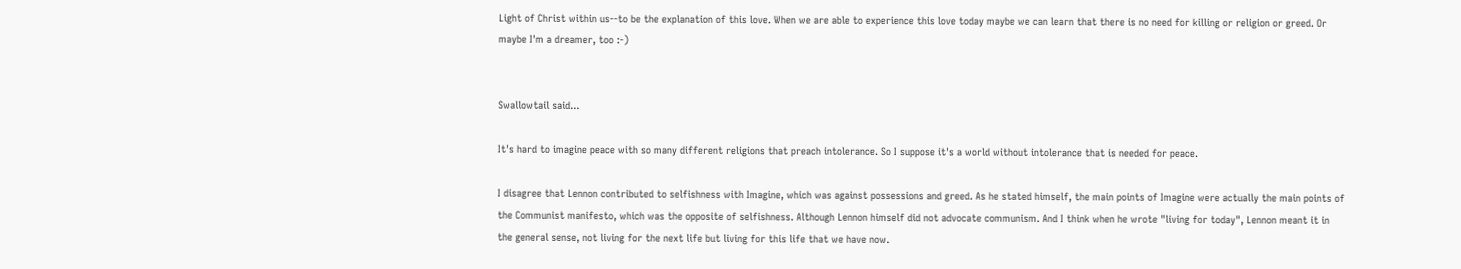Light of Christ within us--to be the explanation of this love. When we are able to experience this love today maybe we can learn that there is no need for killing or religion or greed. Or maybe I'm a dreamer, too :-)


Swallowtail said...

It's hard to imagine peace with so many different religions that preach intolerance. So I suppose it's a world without intolerance that is needed for peace.

I disagree that Lennon contributed to selfishness with Imagine, which was against possessions and greed. As he stated himself, the main points of Imagine were actually the main points of the Communist manifesto, which was the opposite of selfishness. Although Lennon himself did not advocate communism. And I think when he wrote "living for today", Lennon meant it in the general sense, not living for the next life but living for this life that we have now.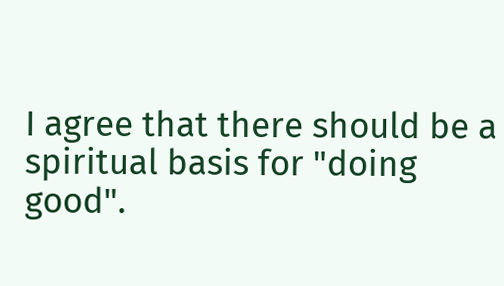I agree that there should be a spiritual basis for "doing good".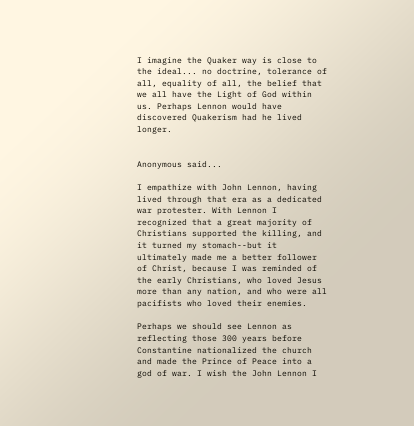I imagine the Quaker way is close to the ideal... no doctrine, tolerance of all, equality of all, the belief that we all have the Light of God within us. Perhaps Lennon would have discovered Quakerism had he lived longer.


Anonymous said...

I empathize with John Lennon, having lived through that era as a dedicated war protester. With Lennon I recognized that a great majority of Christians supported the killing, and it turned my stomach--but it ultimately made me a better follower of Christ, because I was reminded of the early Christians, who loved Jesus more than any nation, and who were all pacifists who loved their enemies.

Perhaps we should see Lennon as reflecting those 300 years before Constantine nationalized the church and made the Prince of Peace into a god of war. I wish the John Lennon I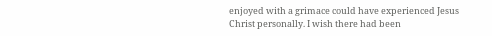enjoyed with a grimace could have experienced Jesus Christ personally. I wish there had been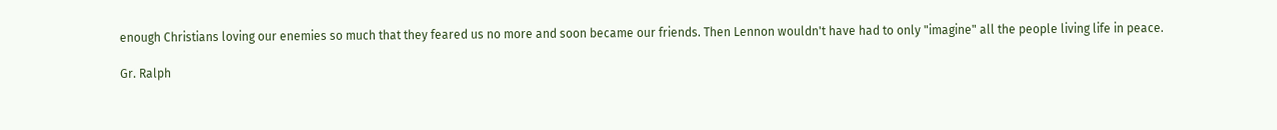enough Christians loving our enemies so much that they feared us no more and soon became our friends. Then Lennon wouldn't have had to only "imagine" all the people living life in peace.

Gr. Ralph